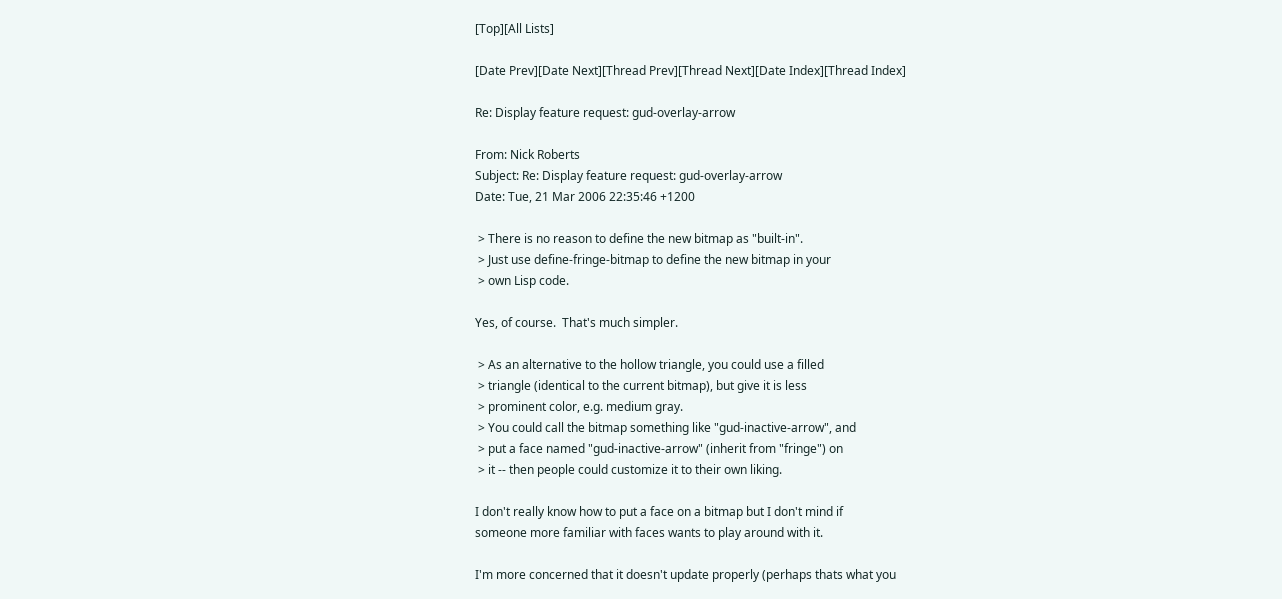[Top][All Lists]

[Date Prev][Date Next][Thread Prev][Thread Next][Date Index][Thread Index]

Re: Display feature request: gud-overlay-arrow

From: Nick Roberts
Subject: Re: Display feature request: gud-overlay-arrow
Date: Tue, 21 Mar 2006 22:35:46 +1200

 > There is no reason to define the new bitmap as "built-in".
 > Just use define-fringe-bitmap to define the new bitmap in your
 > own Lisp code.

Yes, of course.  That's much simpler.

 > As an alternative to the hollow triangle, you could use a filled
 > triangle (identical to the current bitmap), but give it is less
 > prominent color, e.g. medium gray.
 > You could call the bitmap something like "gud-inactive-arrow", and
 > put a face named "gud-inactive-arrow" (inherit from "fringe") on
 > it -- then people could customize it to their own liking.

I don't really know how to put a face on a bitmap but I don't mind if
someone more familiar with faces wants to play around with it.

I'm more concerned that it doesn't update properly (perhaps thats what you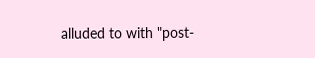alluded to with "post-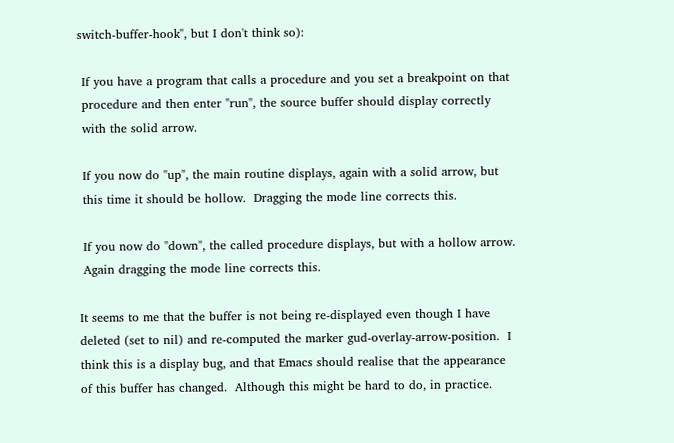switch-buffer-hook", but I don't think so):

 If you have a program that calls a procedure and you set a breakpoint on that
 procedure and then enter "run", the source buffer should display correctly
 with the solid arrow.

 If you now do "up", the main routine displays, again with a solid arrow, but
 this time it should be hollow.  Dragging the mode line corrects this.

 If you now do "down", the called procedure displays, but with a hollow arrow.
 Again dragging the mode line corrects this.

It seems to me that the buffer is not being re-displayed even though I have
deleted (set to nil) and re-computed the marker gud-overlay-arrow-position.  I
think this is a display bug, and that Emacs should realise that the appearance
of this buffer has changed.  Although this might be hard to do, in practice.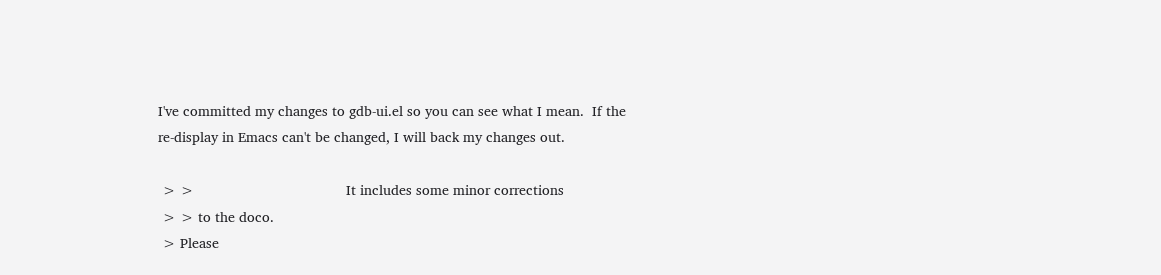I've committed my changes to gdb-ui.el so you can see what I mean.  If the
re-display in Emacs can't be changed, I will back my changes out.

 > >                                      It includes some minor corrections
 > > to the doco.
 > Please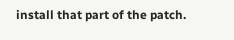install that part of the patch.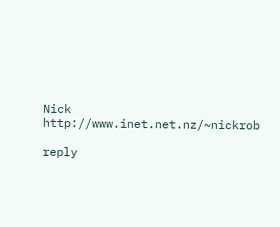Nick                                           http://www.inet.net.nz/~nickrob

reply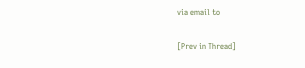via email to

[Prev in Thread]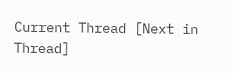Current Thread [Next in Thread]